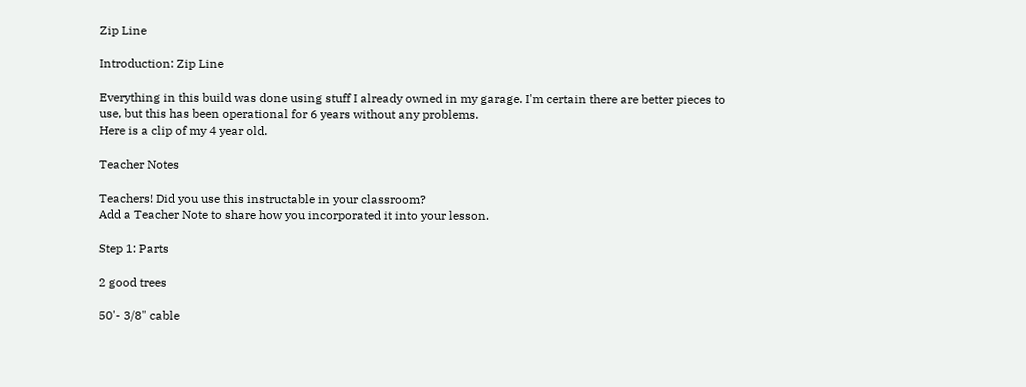Zip Line

Introduction: Zip Line

Everything in this build was done using stuff I already owned in my garage. I'm certain there are better pieces to use, but this has been operational for 6 years without any problems.
Here is a clip of my 4 year old.

Teacher Notes

Teachers! Did you use this instructable in your classroom?
Add a Teacher Note to share how you incorporated it into your lesson.

Step 1: Parts

2 good trees

50'- 3/8" cable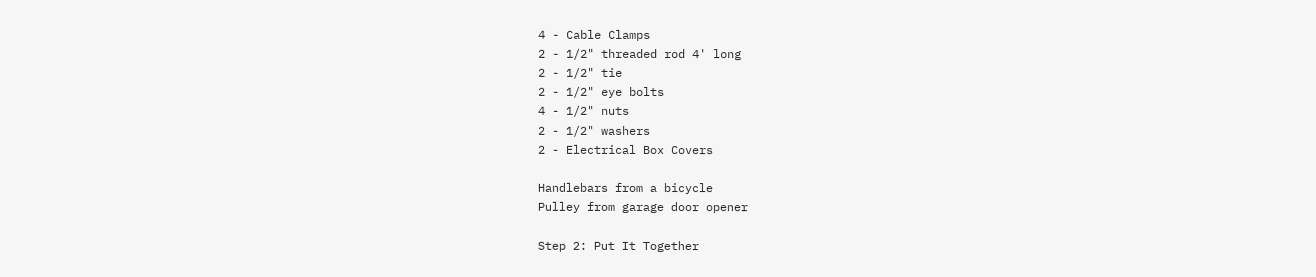4 - Cable Clamps
2 - 1/2" threaded rod 4' long
2 - 1/2" tie
2 - 1/2" eye bolts
4 - 1/2" nuts
2 - 1/2" washers
2 - Electrical Box Covers

Handlebars from a bicycle
Pulley from garage door opener

Step 2: Put It Together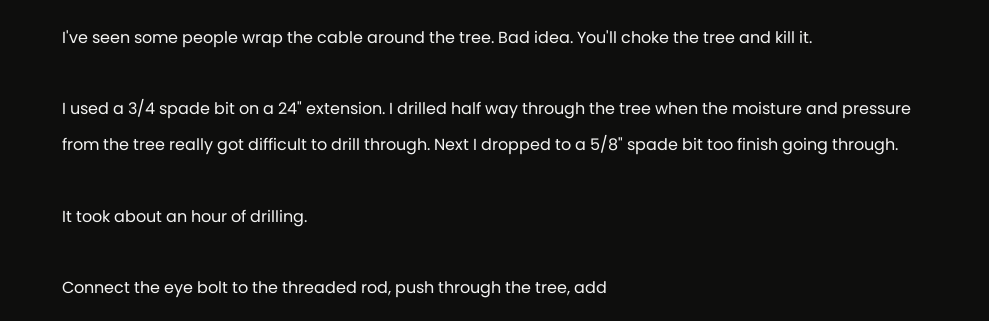I've seen some people wrap the cable around the tree. Bad idea. You'll choke the tree and kill it.

I used a 3/4 spade bit on a 24" extension. I drilled half way through the tree when the moisture and pressure from the tree really got difficult to drill through. Next I dropped to a 5/8" spade bit too finish going through.

It took about an hour of drilling.

Connect the eye bolt to the threaded rod, push through the tree, add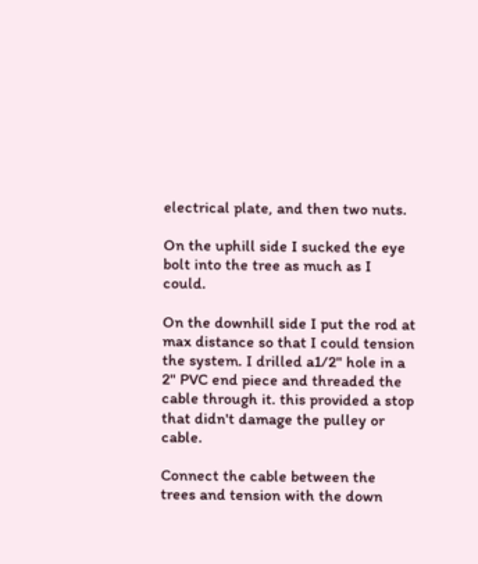electrical plate, and then two nuts.

On the uphill side I sucked the eye bolt into the tree as much as I could.

On the downhill side I put the rod at max distance so that I could tension the system. I drilled a1/2" hole in a 2" PVC end piece and threaded the cable through it. this provided a stop that didn't damage the pulley or cable.

Connect the cable between the trees and tension with the down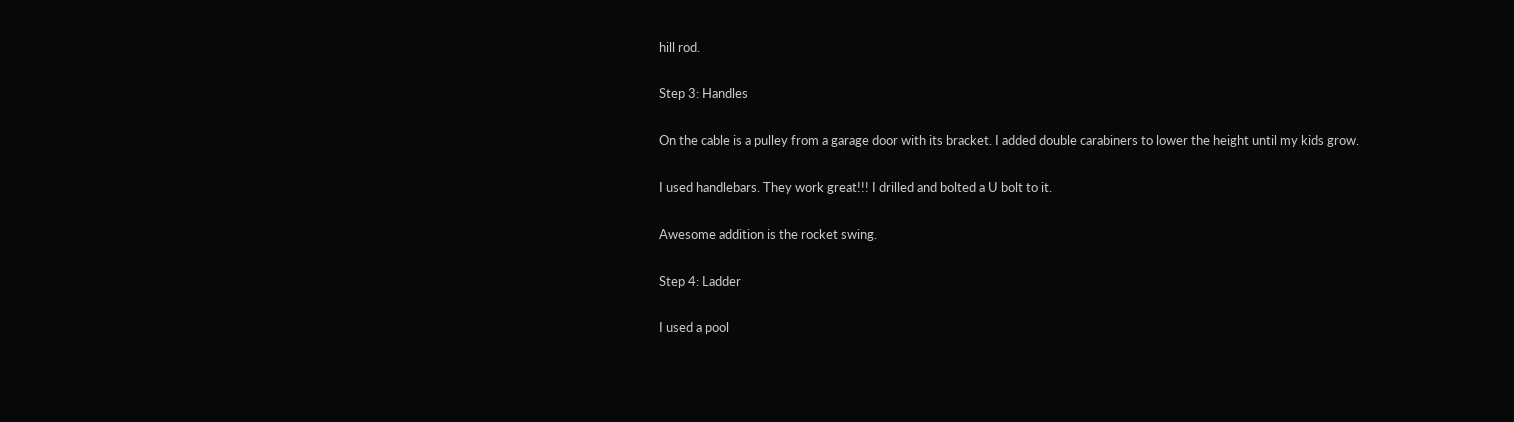hill rod.

Step 3: Handles

On the cable is a pulley from a garage door with its bracket. I added double carabiners to lower the height until my kids grow.

I used handlebars. They work great!!! I drilled and bolted a U bolt to it.

Awesome addition is the rocket swing.

Step 4: Ladder

I used a pool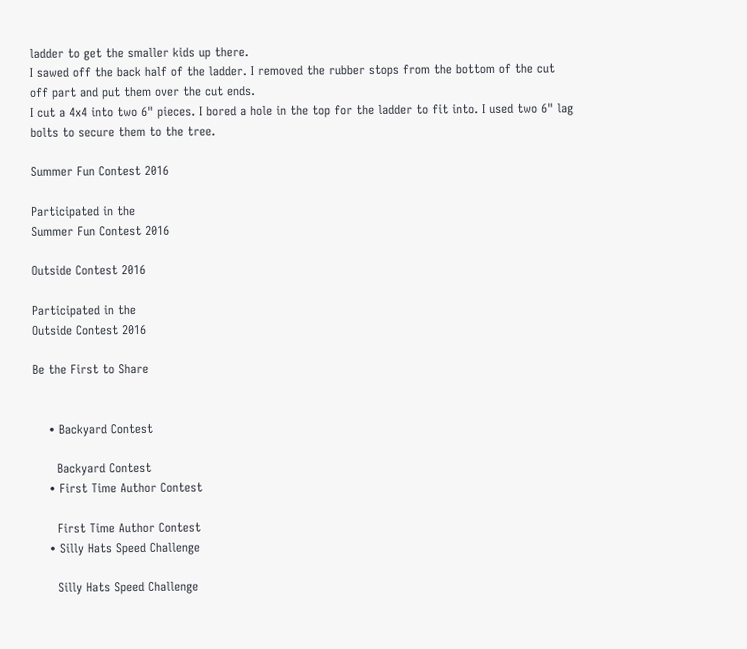ladder to get the smaller kids up there.
I sawed off the back half of the ladder. I removed the rubber stops from the bottom of the cut off part and put them over the cut ends.
I cut a 4x4 into two 6" pieces. I bored a hole in the top for the ladder to fit into. I used two 6" lag bolts to secure them to the tree.

Summer Fun Contest 2016

Participated in the
Summer Fun Contest 2016

Outside Contest 2016

Participated in the
Outside Contest 2016

Be the First to Share


    • Backyard Contest

      Backyard Contest
    • First Time Author Contest

      First Time Author Contest
    • Silly Hats Speed Challenge

      Silly Hats Speed Challenge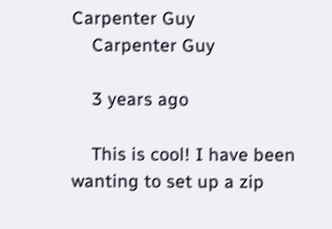Carpenter Guy
    Carpenter Guy

    3 years ago

    This is cool! I have been wanting to set up a zip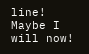line! Maybe I will now!